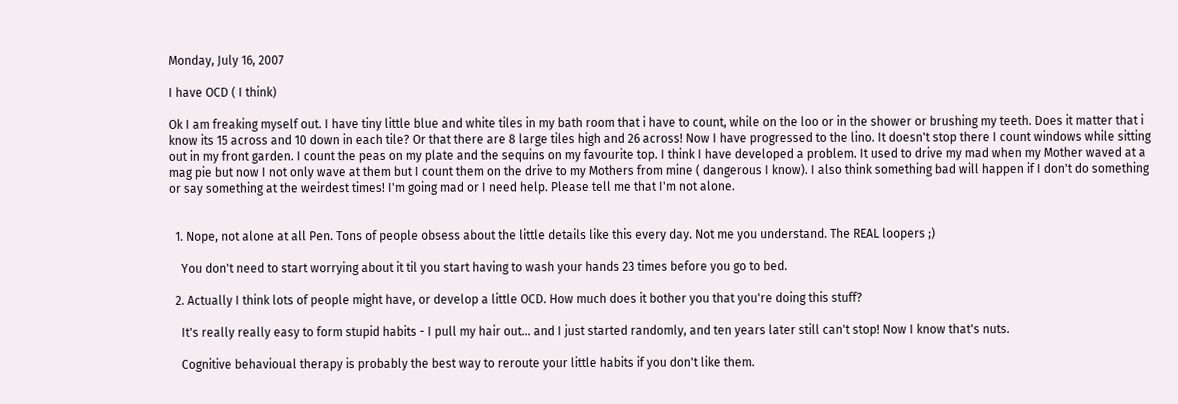Monday, July 16, 2007

I have OCD ( I think)

Ok I am freaking myself out. I have tiny little blue and white tiles in my bath room that i have to count, while on the loo or in the shower or brushing my teeth. Does it matter that i know its 15 across and 10 down in each tile? Or that there are 8 large tiles high and 26 across! Now I have progressed to the lino. It doesn't stop there I count windows while sitting out in my front garden. I count the peas on my plate and the sequins on my favourite top. I think I have developed a problem. It used to drive my mad when my Mother waved at a mag pie but now I not only wave at them but I count them on the drive to my Mothers from mine ( dangerous I know). I also think something bad will happen if I don't do something or say something at the weirdest times! I'm going mad or I need help. Please tell me that I'm not alone.


  1. Nope, not alone at all Pen. Tons of people obsess about the little details like this every day. Not me you understand. The REAL loopers ;)

    You don't need to start worrying about it til you start having to wash your hands 23 times before you go to bed.

  2. Actually I think lots of people might have, or develop a little OCD. How much does it bother you that you're doing this stuff?

    It's really really easy to form stupid habits - I pull my hair out... and I just started randomly, and ten years later still can't stop! Now I know that's nuts.

    Cognitive behavioual therapy is probably the best way to reroute your little habits if you don't like them.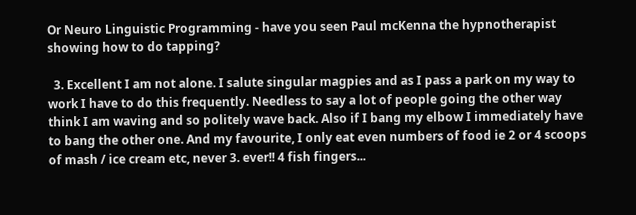Or Neuro Linguistic Programming - have you seen Paul mcKenna the hypnotherapist showing how to do tapping?

  3. Excellent I am not alone. I salute singular magpies and as I pass a park on my way to work I have to do this frequently. Needless to say a lot of people going the other way think I am waving and so politely wave back. Also if I bang my elbow I immediately have to bang the other one. And my favourite, I only eat even numbers of food ie 2 or 4 scoops of mash / ice cream etc, never 3. ever!! 4 fish fingers...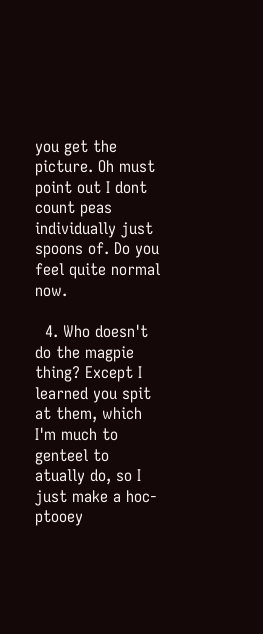you get the picture. Oh must point out I dont count peas individually just spoons of. Do you feel quite normal now.

  4. Who doesn't do the magpie thing? Except I learned you spit at them, which I'm much to genteel to atually do, so I just make a hoc-ptooey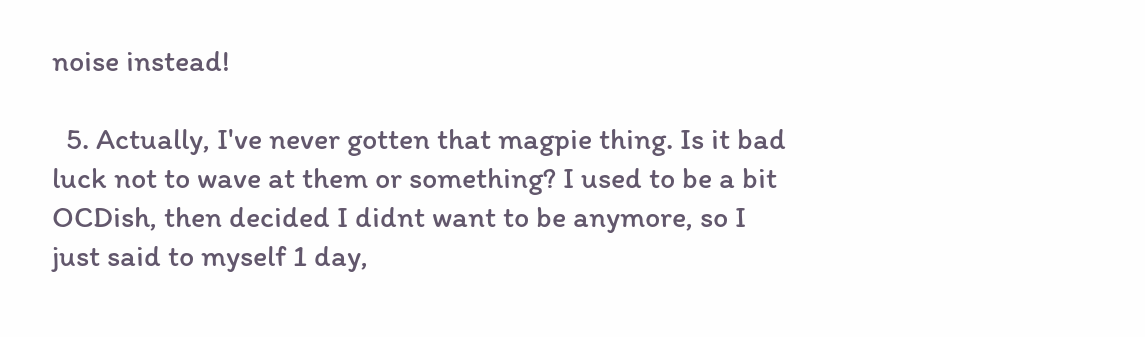noise instead!

  5. Actually, I've never gotten that magpie thing. Is it bad luck not to wave at them or something? I used to be a bit OCDish, then decided I didnt want to be anymore, so I just said to myself 1 day,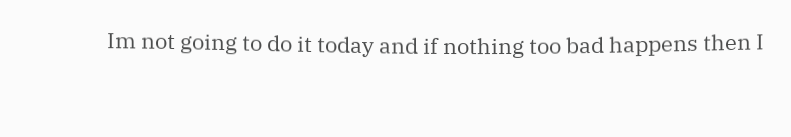Im not going to do it today and if nothing too bad happens then I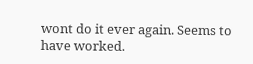wont do it ever again. Seems to have worked.